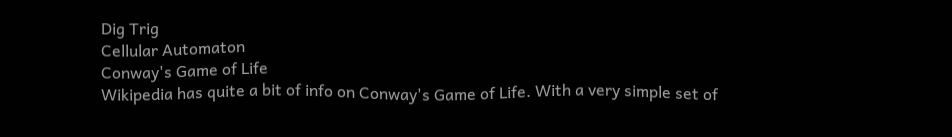Dig Trig
Cellular Automaton
Conway's Game of Life
Wikipedia has quite a bit of info on Conway's Game of Life. With a very simple set of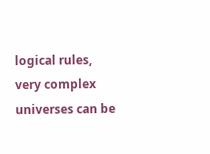logical rules, very complex universes can be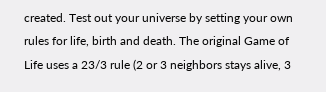created. Test out your universe by setting your own rules for life, birth and death. The original Game of Life uses a 23/3 rule (2 or 3 neighbors stays alive, 3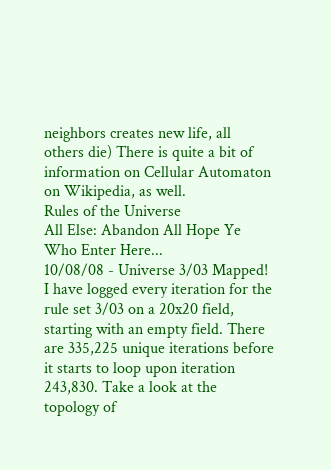neighbors creates new life, all others die) There is quite a bit of information on Cellular Automaton on Wikipedia, as well.
Rules of the Universe
All Else: Abandon All Hope Ye Who Enter Here...
10/08/08 - Universe 3/03 Mapped!
I have logged every iteration for the rule set 3/03 on a 20x20 field, starting with an empty field. There are 335,225 unique iterations before it starts to loop upon iteration 243,830. Take a look at the topology of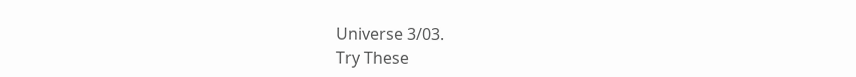Universe 3/03.
Try These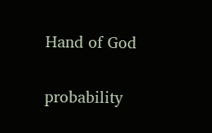Hand of God

probability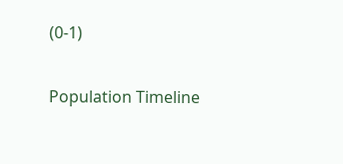(0-1)

Population Timeline